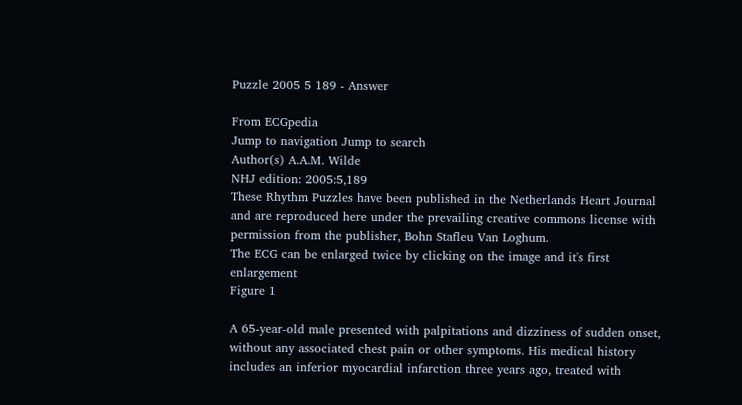Puzzle 2005 5 189 - Answer

From ECGpedia
Jump to navigation Jump to search
Author(s) A.A.M. Wilde
NHJ edition: 2005:5,189
These Rhythm Puzzles have been published in the Netherlands Heart Journal and are reproduced here under the prevailing creative commons license with permission from the publisher, Bohn Stafleu Van Loghum.
The ECG can be enlarged twice by clicking on the image and it's first enlargement
Figure 1

A 65-year-old male presented with palpitations and dizziness of sudden onset, without any associated chest pain or other symptoms. His medical history includes an inferior myocardial infarction three years ago, treated with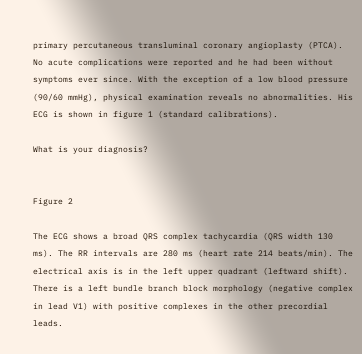primary percutaneous transluminal coronary angioplasty (PTCA). No acute complications were reported and he had been without symptoms ever since. With the exception of a low blood pressure (90/60 mmHg), physical examination reveals no abnormalities. His ECG is shown in figure 1 (standard calibrations).

What is your diagnosis?


Figure 2

The ECG shows a broad QRS complex tachycardia (QRS width 130 ms). The RR intervals are 280 ms (heart rate 214 beats/min). The electrical axis is in the left upper quadrant (leftward shift). There is a left bundle branch block morphology (negative complex in lead V1) with positive complexes in the other precordial leads.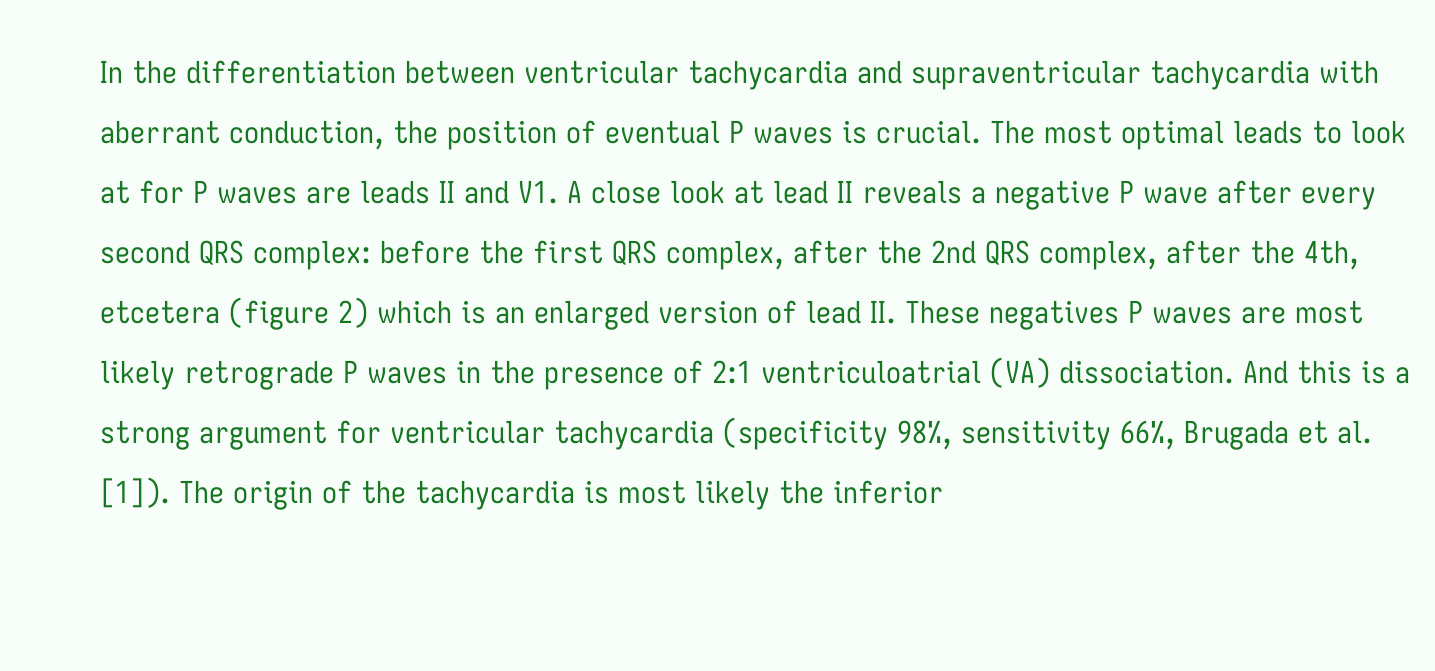In the differentiation between ventricular tachycardia and supraventricular tachycardia with aberrant conduction, the position of eventual P waves is crucial. The most optimal leads to look at for P waves are leads II and V1. A close look at lead II reveals a negative P wave after every second QRS complex: before the first QRS complex, after the 2nd QRS complex, after the 4th, etcetera (figure 2) which is an enlarged version of lead II. These negatives P waves are most likely retrograde P waves in the presence of 2:1 ventriculoatrial (VA) dissociation. And this is a strong argument for ventricular tachycardia (specificity 98%, sensitivity 66%, Brugada et al. [1]). The origin of the tachycardia is most likely the inferior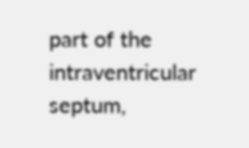part of the intraventricular septum,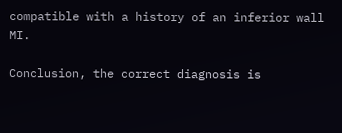compatible with a history of an inferior wall MI.

Conclusion, the correct diagnosis is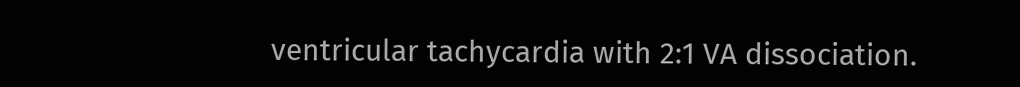ventricular tachycardia with 2:1 VA dissociation.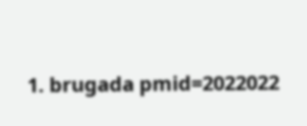1. brugada pmid=2022022